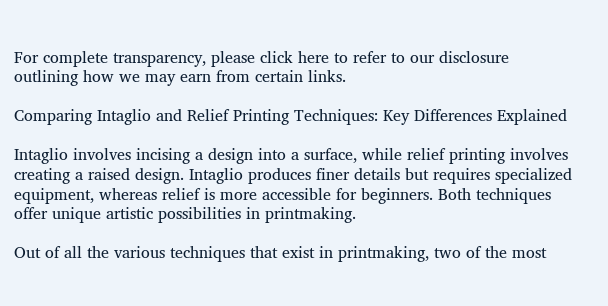For complete transparency, please click here to refer to our disclosure outlining how we may earn from certain links.

Comparing Intaglio and Relief Printing Techniques: Key Differences Explained

Intaglio involves incising a design into a surface, while relief printing involves creating a raised design. Intaglio produces finer details but requires specialized equipment, whereas relief is more accessible for beginners. Both techniques offer unique artistic possibilities in printmaking.

Out of all the various techniques that exist in printmaking, two of the most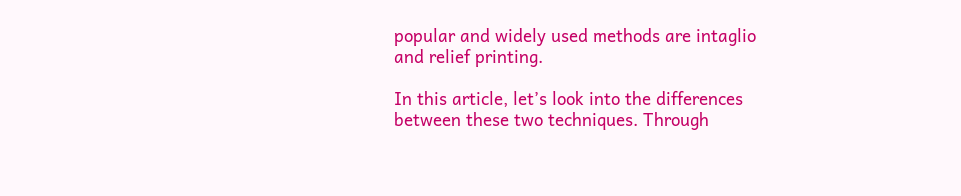popular and widely used methods are intaglio and relief printing.

In this article, let’s look into the differences between these two techniques. Through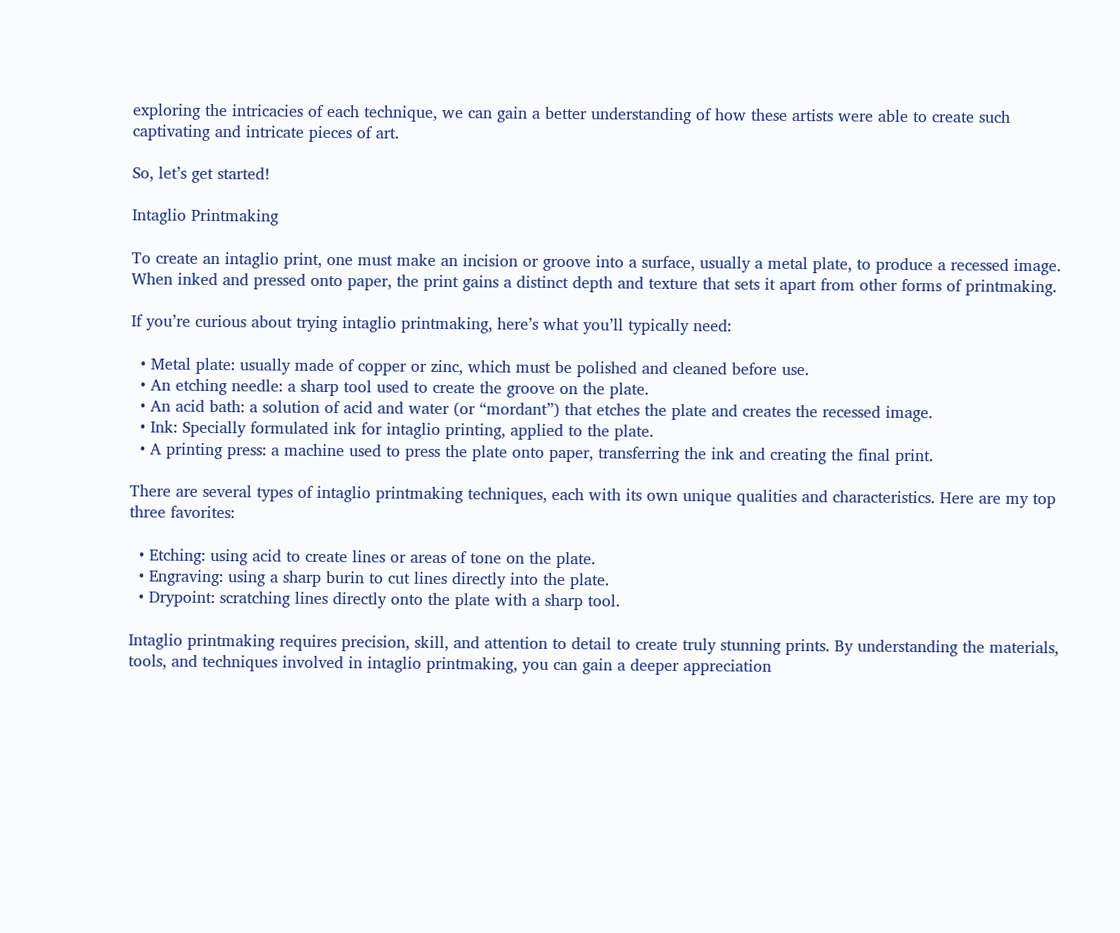exploring the intricacies of each technique, we can gain a better understanding of how these artists were able to create such captivating and intricate pieces of art.

So, let’s get started!

Intaglio Printmaking

To create an intaglio print, one must make an incision or groove into a surface, usually a metal plate, to produce a recessed image. When inked and pressed onto paper, the print gains a distinct depth and texture that sets it apart from other forms of printmaking.

If you’re curious about trying intaglio printmaking, here’s what you’ll typically need:

  • Metal plate: usually made of copper or zinc, which must be polished and cleaned before use.
  • An etching needle: a sharp tool used to create the groove on the plate.
  • An acid bath: a solution of acid and water (or “mordant”) that etches the plate and creates the recessed image.
  • Ink: Specially formulated ink for intaglio printing, applied to the plate.
  • A printing press: a machine used to press the plate onto paper, transferring the ink and creating the final print.

There are several types of intaglio printmaking techniques, each with its own unique qualities and characteristics. Here are my top three favorites:

  • Etching: using acid to create lines or areas of tone on the plate.
  • Engraving: using a sharp burin to cut lines directly into the plate.
  • Drypoint: scratching lines directly onto the plate with a sharp tool.

Intaglio printmaking requires precision, skill, and attention to detail to create truly stunning prints. By understanding the materials, tools, and techniques involved in intaglio printmaking, you can gain a deeper appreciation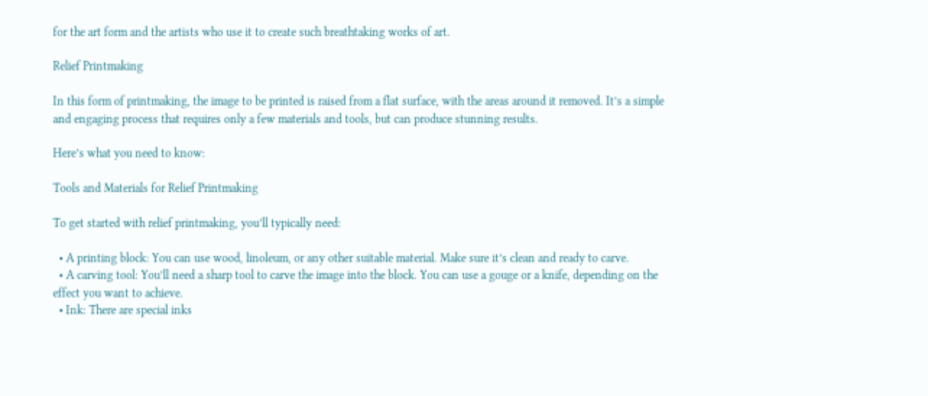for the art form and the artists who use it to create such breathtaking works of art.

Relief Printmaking

In this form of printmaking, the image to be printed is raised from a flat surface, with the areas around it removed. It’s a simple and engaging process that requires only a few materials and tools, but can produce stunning results.

Here’s what you need to know:

Tools and Materials for Relief Printmaking

To get started with relief printmaking, you’ll typically need:

  • A printing block: You can use wood, linoleum, or any other suitable material. Make sure it’s clean and ready to carve.
  • A carving tool: You’ll need a sharp tool to carve the image into the block. You can use a gouge or a knife, depending on the effect you want to achieve.
  • Ink: There are special inks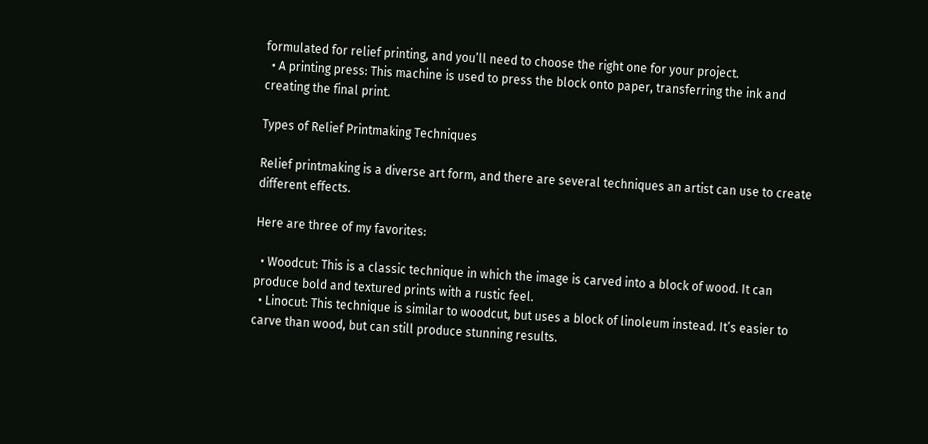formulated for relief printing, and you’ll need to choose the right one for your project.
  • A printing press: This machine is used to press the block onto paper, transferring the ink and creating the final print.

Types of Relief Printmaking Techniques

Relief printmaking is a diverse art form, and there are several techniques an artist can use to create different effects.

Here are three of my favorites:

  • Woodcut: This is a classic technique in which the image is carved into a block of wood. It can produce bold and textured prints with a rustic feel.
  • Linocut: This technique is similar to woodcut, but uses a block of linoleum instead. It’s easier to carve than wood, but can still produce stunning results.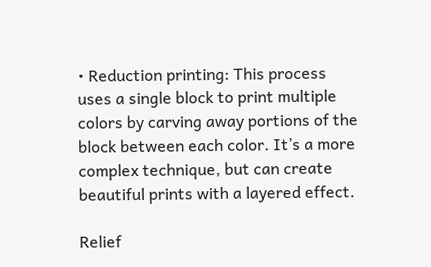• Reduction printing: This process uses a single block to print multiple colors by carving away portions of the block between each color. It’s a more complex technique, but can create beautiful prints with a layered effect.

Relief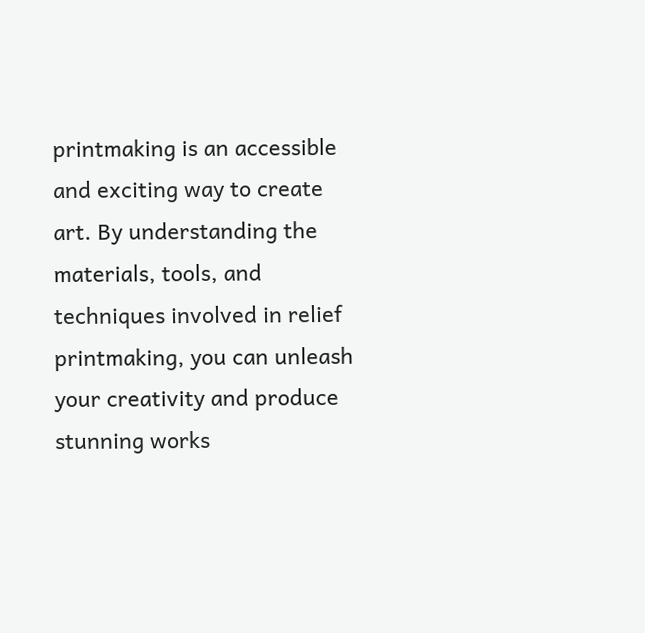printmaking is an accessible and exciting way to create art. By understanding the materials, tools, and techniques involved in relief printmaking, you can unleash your creativity and produce stunning works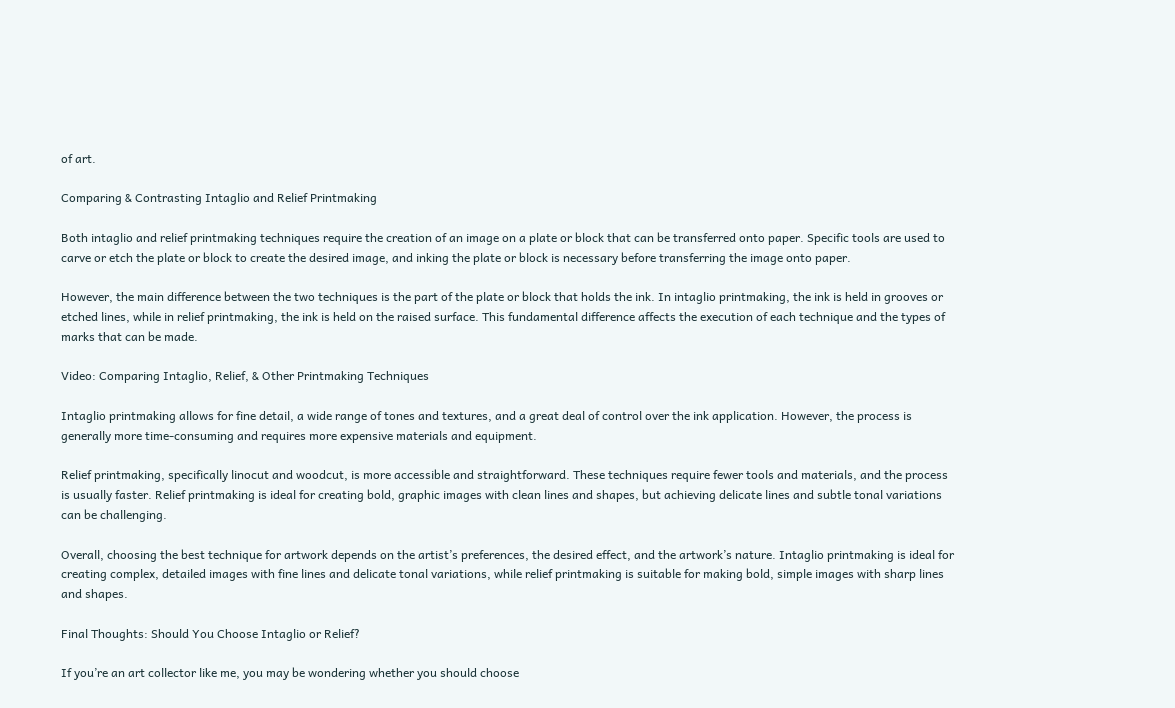of art.

Comparing & Contrasting Intaglio and Relief Printmaking

Both intaglio and relief printmaking techniques require the creation of an image on a plate or block that can be transferred onto paper. Specific tools are used to carve or etch the plate or block to create the desired image, and inking the plate or block is necessary before transferring the image onto paper.

However, the main difference between the two techniques is the part of the plate or block that holds the ink. In intaglio printmaking, the ink is held in grooves or etched lines, while in relief printmaking, the ink is held on the raised surface. This fundamental difference affects the execution of each technique and the types of marks that can be made.

Video: Comparing Intaglio, Relief, & Other Printmaking Techniques

Intaglio printmaking allows for fine detail, a wide range of tones and textures, and a great deal of control over the ink application. However, the process is generally more time-consuming and requires more expensive materials and equipment.

Relief printmaking, specifically linocut and woodcut, is more accessible and straightforward. These techniques require fewer tools and materials, and the process is usually faster. Relief printmaking is ideal for creating bold, graphic images with clean lines and shapes, but achieving delicate lines and subtle tonal variations can be challenging.

Overall, choosing the best technique for artwork depends on the artist’s preferences, the desired effect, and the artwork’s nature. Intaglio printmaking is ideal for creating complex, detailed images with fine lines and delicate tonal variations, while relief printmaking is suitable for making bold, simple images with sharp lines and shapes.

Final Thoughts: Should You Choose Intaglio or Relief?

If you’re an art collector like me, you may be wondering whether you should choose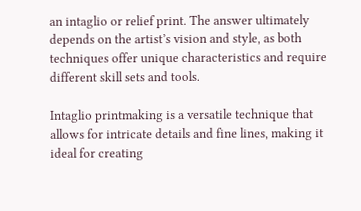an intaglio or relief print. The answer ultimately depends on the artist’s vision and style, as both techniques offer unique characteristics and require different skill sets and tools.

Intaglio printmaking is a versatile technique that allows for intricate details and fine lines, making it ideal for creating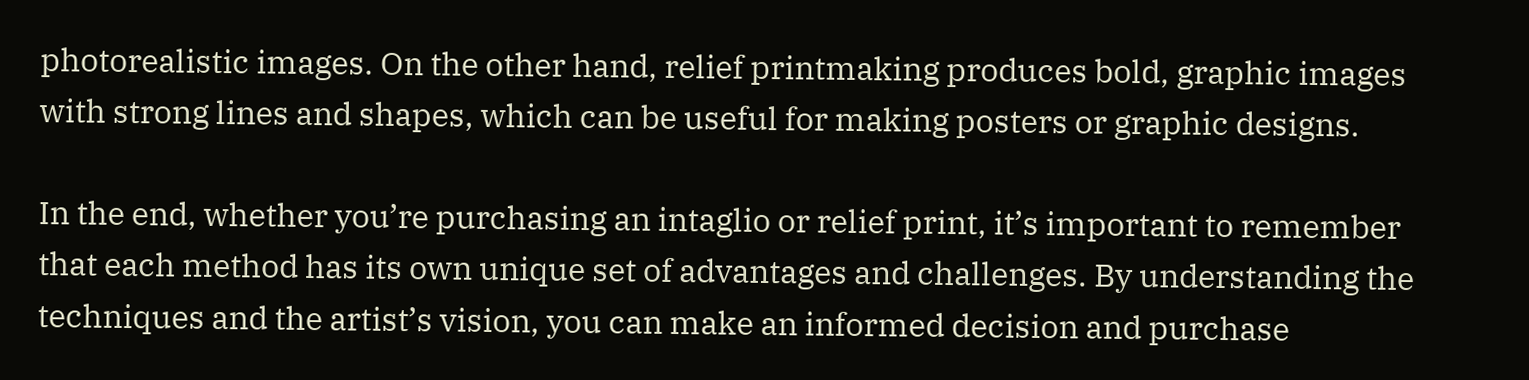photorealistic images. On the other hand, relief printmaking produces bold, graphic images with strong lines and shapes, which can be useful for making posters or graphic designs.

In the end, whether you’re purchasing an intaglio or relief print, it’s important to remember that each method has its own unique set of advantages and challenges. By understanding the techniques and the artist’s vision, you can make an informed decision and purchase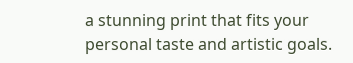a stunning print that fits your personal taste and artistic goals.